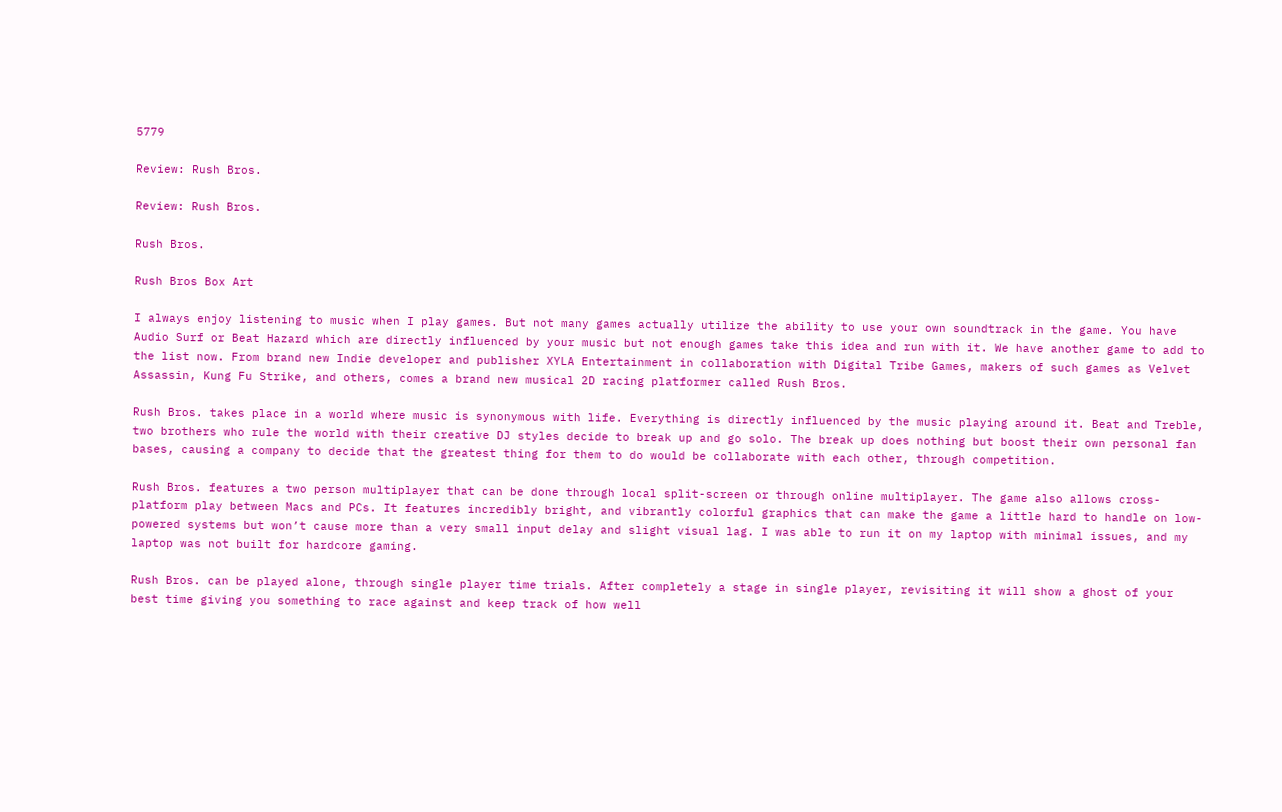5779

Review: Rush Bros.

Review: Rush Bros.

Rush Bros.

Rush Bros Box Art

I always enjoy listening to music when I play games. But not many games actually utilize the ability to use your own soundtrack in the game. You have Audio Surf or Beat Hazard which are directly influenced by your music but not enough games take this idea and run with it. We have another game to add to the list now. From brand new Indie developer and publisher XYLA Entertainment in collaboration with Digital Tribe Games, makers of such games as Velvet Assassin, Kung Fu Strike, and others, comes a brand new musical 2D racing platformer called Rush Bros.

Rush Bros. takes place in a world where music is synonymous with life. Everything is directly influenced by the music playing around it. Beat and Treble, two brothers who rule the world with their creative DJ styles decide to break up and go solo. The break up does nothing but boost their own personal fan bases, causing a company to decide that the greatest thing for them to do would be collaborate with each other, through competition.

Rush Bros. features a two person multiplayer that can be done through local split-screen or through online multiplayer. The game also allows cross-platform play between Macs and PCs. It features incredibly bright, and vibrantly colorful graphics that can make the game a little hard to handle on low-powered systems but won’t cause more than a very small input delay and slight visual lag. I was able to run it on my laptop with minimal issues, and my laptop was not built for hardcore gaming.

Rush Bros. can be played alone, through single player time trials. After completely a stage in single player, revisiting it will show a ghost of your best time giving you something to race against and keep track of how well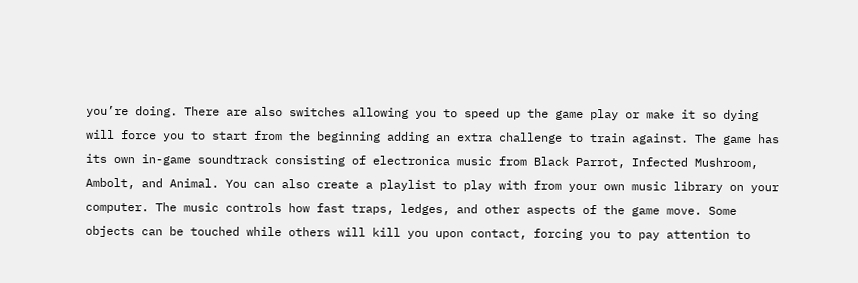you’re doing. There are also switches allowing you to speed up the game play or make it so dying will force you to start from the beginning adding an extra challenge to train against. The game has its own in-game soundtrack consisting of electronica music from Black Parrot, Infected Mushroom, Ambolt, and Animal. You can also create a playlist to play with from your own music library on your computer. The music controls how fast traps, ledges, and other aspects of the game move. Some objects can be touched while others will kill you upon contact, forcing you to pay attention to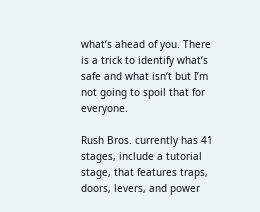what’s ahead of you. There is a trick to identify what’s safe and what isn’t but I’m not going to spoil that for everyone.

Rush Bros. currently has 41 stages, include a tutorial stage, that features traps, doors, levers, and power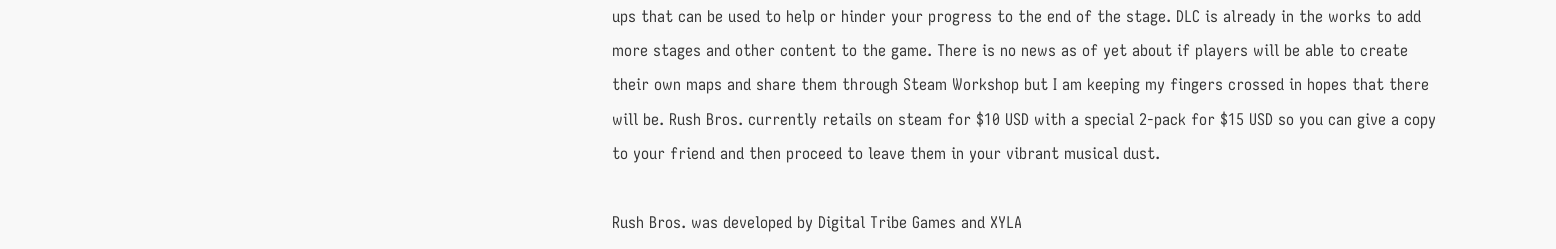ups that can be used to help or hinder your progress to the end of the stage. DLC is already in the works to add more stages and other content to the game. There is no news as of yet about if players will be able to create their own maps and share them through Steam Workshop but I am keeping my fingers crossed in hopes that there will be. Rush Bros. currently retails on steam for $10 USD with a special 2-pack for $15 USD so you can give a copy to your friend and then proceed to leave them in your vibrant musical dust.

Rush Bros. was developed by Digital Tribe Games and XYLA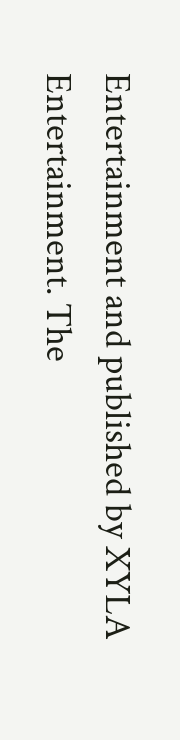Entertainment and published by XYLA Entertainment. The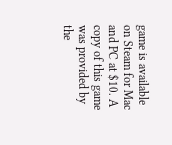game is available on Steam for Mac and PC at $10. A copy of this game was provided by the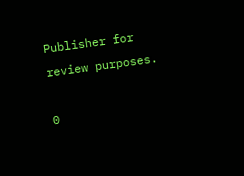Publisher for review purposes.

0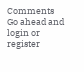Comments Go ahead and login or register